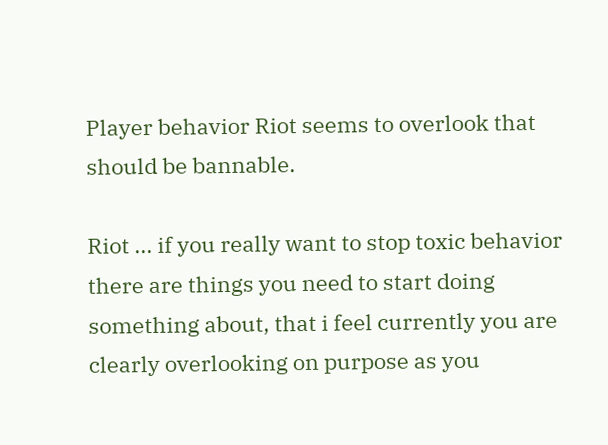Player behavior Riot seems to overlook that should be bannable.

Riot ... if you really want to stop toxic behavior there are things you need to start doing something about, that i feel currently you are clearly overlooking on purpose as you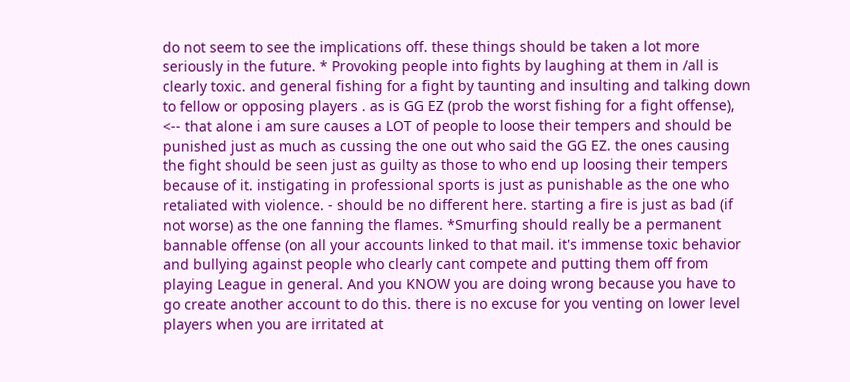do not seem to see the implications off. these things should be taken a lot more seriously in the future. * Provoking people into fights by laughing at them in /all is clearly toxic. and general fishing for a fight by taunting and insulting and talking down to fellow or opposing players . as is GG EZ (prob the worst fishing for a fight offense), <-- that alone i am sure causes a LOT of people to loose their tempers and should be punished just as much as cussing the one out who said the GG EZ. the ones causing the fight should be seen just as guilty as those to who end up loosing their tempers because of it. instigating in professional sports is just as punishable as the one who retaliated with violence. - should be no different here. starting a fire is just as bad (if not worse) as the one fanning the flames. *Smurfing should really be a permanent bannable offense (on all your accounts linked to that mail. it's immense toxic behavior and bullying against people who clearly cant compete and putting them off from playing League in general. And you KNOW you are doing wrong because you have to go create another account to do this. there is no excuse for you venting on lower level players when you are irritated at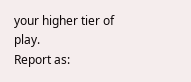your higher tier of play.
Report as: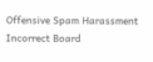Offensive Spam Harassment Incorrect Board